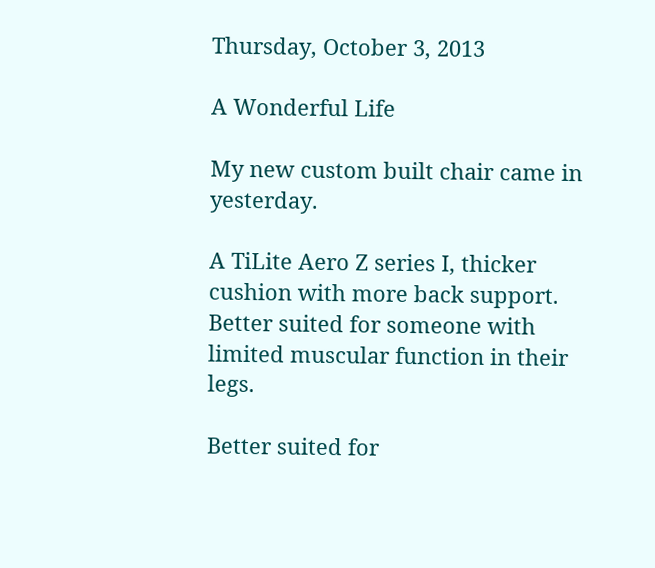Thursday, October 3, 2013

A Wonderful Life

My new custom built chair came in yesterday.

A TiLite Aero Z series I, thicker cushion with more back support. Better suited for someone with limited muscular function in their legs.

Better suited for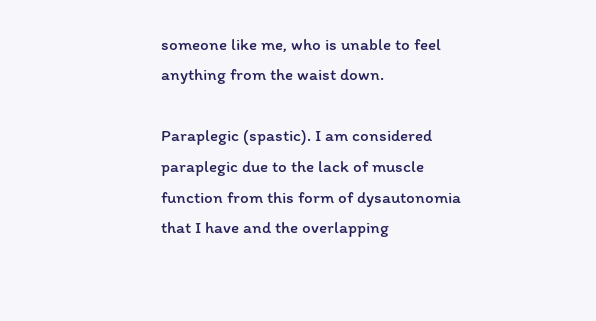someone like me, who is unable to feel anything from the waist down.

Paraplegic (spastic). I am considered paraplegic due to the lack of muscle function from this form of dysautonomia that I have and the overlapping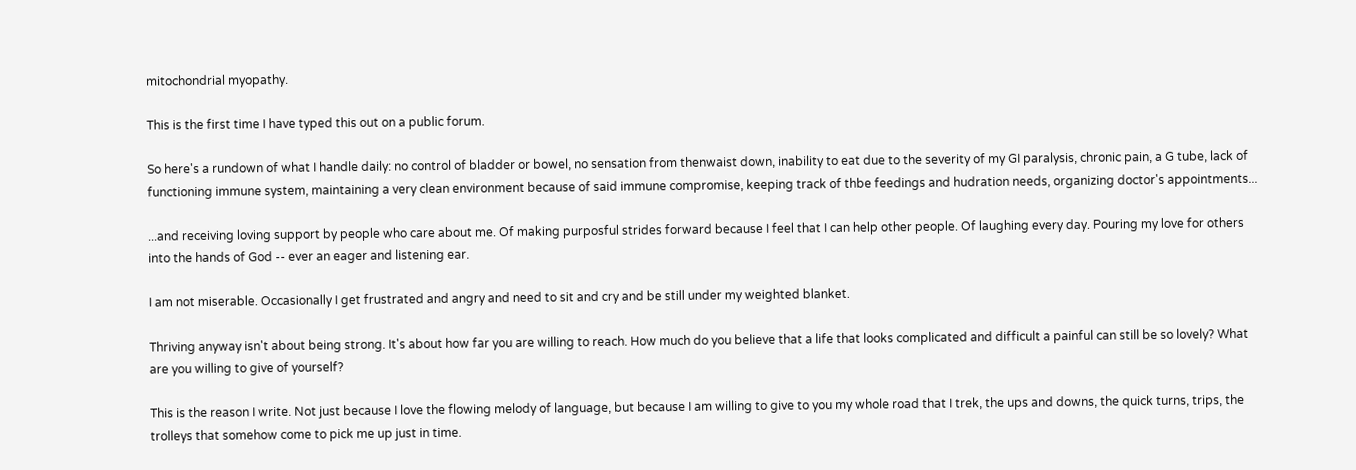mitochondrial myopathy.

This is the first time I have typed this out on a public forum.

So here's a rundown of what I handle daily: no control of bladder or bowel, no sensation from thenwaist down, inability to eat due to the severity of my GI paralysis, chronic pain, a G tube, lack of functioning immune system, maintaining a very clean environment because of said immune compromise, keeping track of thbe feedings and hudration needs, organizing doctor's appointments...

...and receiving loving support by people who care about me. Of making purposful strides forward because I feel that I can help other people. Of laughing every day. Pouring my love for others into the hands of God -- ever an eager and listening ear.

I am not miserable. Occasionally I get frustrated and angry and need to sit and cry and be still under my weighted blanket.

Thriving anyway isn't about being strong. It's about how far you are willing to reach. How much do you believe that a life that looks complicated and difficult a painful can still be so lovely? What are you willing to give of yourself?

This is the reason I write. Not just because I love the flowing melody of language, but because I am willing to give to you my whole road that I trek, the ups and downs, the quick turns, trips, the trolleys that somehow come to pick me up just in time.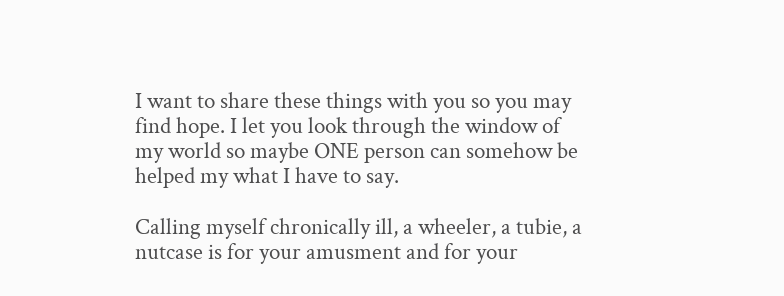I want to share these things with you so you may find hope. I let you look through the window of my world so maybe ONE person can somehow be helped my what I have to say.

Calling myself chronically ill, a wheeler, a tubie, a nutcase is for your amusment and for your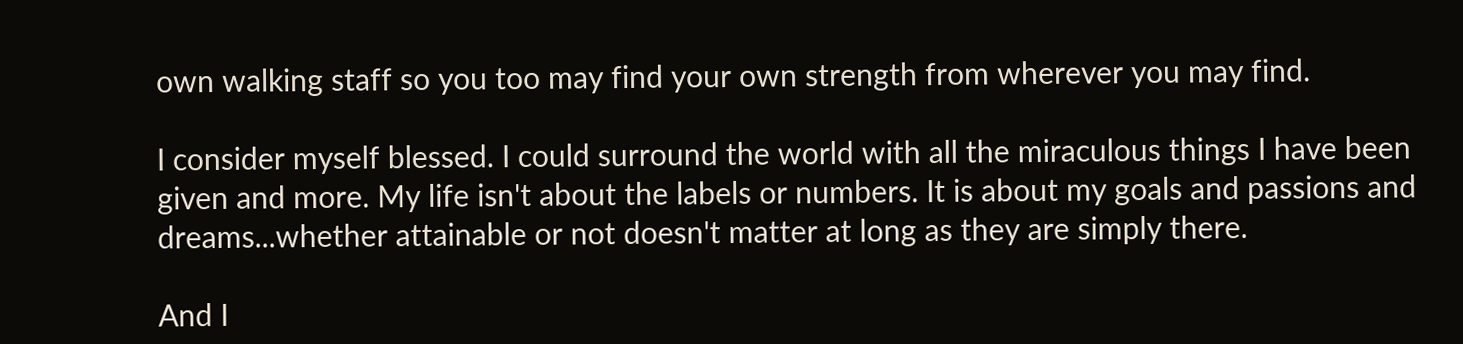own walking staff so you too may find your own strength from wherever you may find.

I consider myself blessed. I could surround the world with all the miraculous things I have been given and more. My life isn't about the labels or numbers. It is about my goals and passions and dreams...whether attainable or not doesn't matter at long as they are simply there.

And I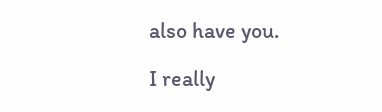also have you.

I really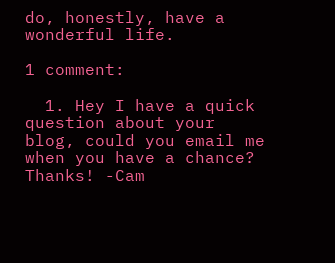do, honestly, have a wonderful life.

1 comment:

  1. Hey I have a quick question about your blog, could you email me when you have a chance? Thanks! -Cam